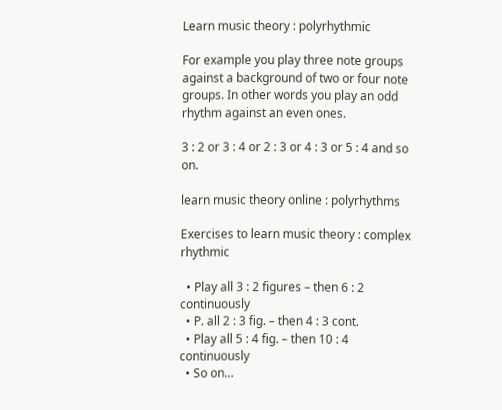Learn music theory : polyrhythmic

For example you play three note groups against a background of two or four note groups. In other words you play an odd rhythm against an even ones.

3 : 2 or 3 : 4 or 2 : 3 or 4 : 3 or 5 : 4 and so on.

learn music theory online : polyrhythms

Exercises to learn music theory : complex rhythmic

  • Play all 3 : 2 figures – then 6 : 2 continuously
  • P. all 2 : 3 fig. – then 4 : 3 cont.
  • Play all 5 : 4 fig. – then 10 : 4 continuously
  • So on…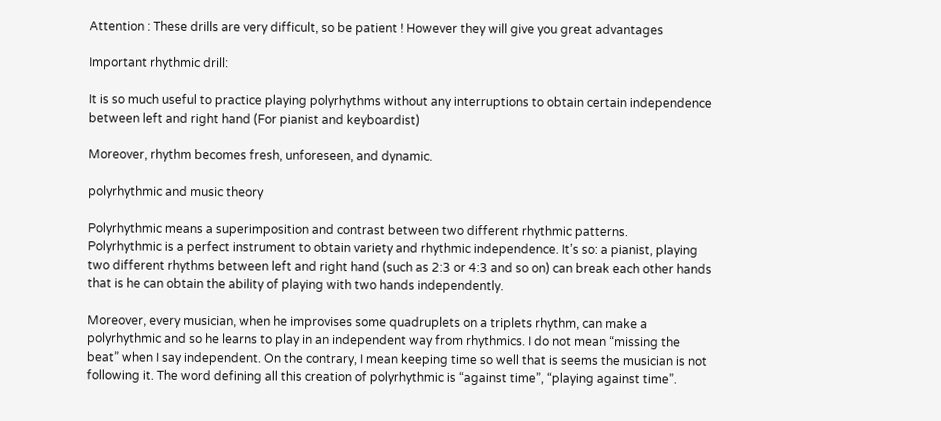Attention : These drills are very difficult, so be patient ! However they will give you great advantages

Important rhythmic drill:

It is so much useful to practice playing polyrhythms without any interruptions to obtain certain independence between left and right hand (For pianist and keyboardist)

Moreover, rhythm becomes fresh, unforeseen, and dynamic.

polyrhythmic and music theory

Polyrhythmic means a superimposition and contrast between two different rhythmic patterns.
Polyrhythmic is a perfect instrument to obtain variety and rhythmic independence. It’s so: a pianist, playing two different rhythms between left and right hand (such as 2:3 or 4:3 and so on) can break each other hands that is he can obtain the ability of playing with two hands independently.

Moreover, every musician, when he improvises some quadruplets on a triplets rhythm, can make a polyrhythmic and so he learns to play in an independent way from rhythmics. I do not mean “missing the beat” when I say independent. On the contrary, I mean keeping time so well that is seems the musician is not following it. The word defining all this creation of polyrhythmic is “against time”, “playing against time”.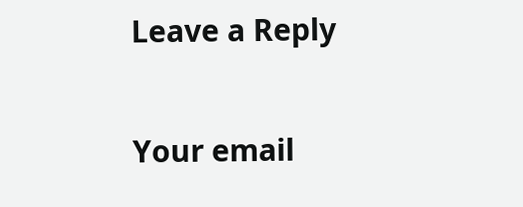Leave a Reply

Your email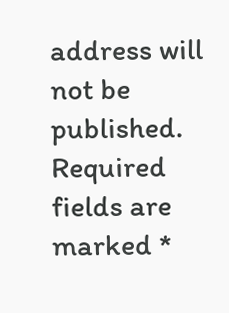address will not be published. Required fields are marked *